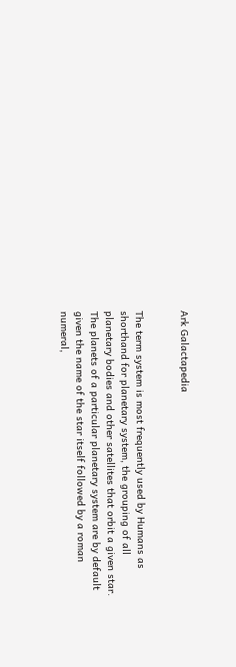Ark Galactapedia


The term system is most frequently used by Humans as shorthand for planetary system, the grouping of all planetary bodies and other satellites that orbit a given star. The planets of a particular planetary system are by default given the name of the star itself followed by a roman numeral,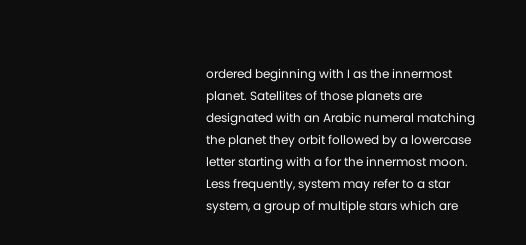ordered beginning with I as the innermost planet. Satellites of those planets are designated with an Arabic numeral matching the planet they orbit followed by a lowercase letter starting with a for the innermost moon. Less frequently, system may refer to a star system, a group of multiple stars which are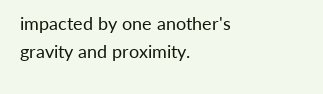impacted by one another's gravity and proximity.